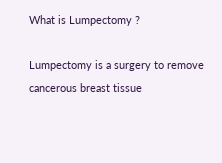What is Lumpectomy ?

Lumpectomy is a surgery to remove cancerous breast tissue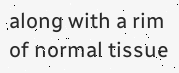along with a rim of normal tissue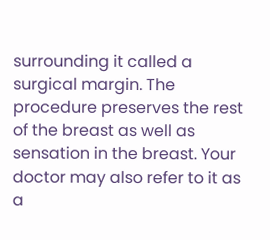surrounding it called a surgical margin. The procedure preserves the rest of the breast as well as sensation in the breast. Your doctor may also refer to it as a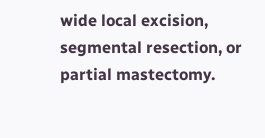wide local excision, segmental resection, or partial mastectomy.